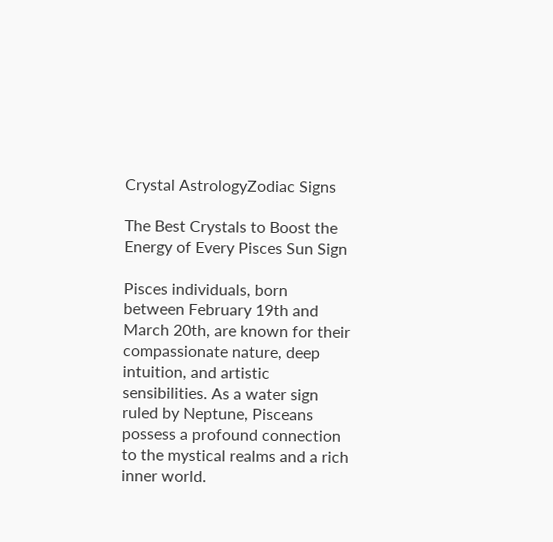Crystal AstrologyZodiac Signs

The Best Crystals to Boost the Energy of Every Pisces Sun Sign

Pisces individuals, born between February 19th and March 20th, are known for their compassionate nature, deep intuition, and artistic sensibilities. As a water sign ruled by Neptune, Pisceans possess a profound connection to the mystical realms and a rich inner world.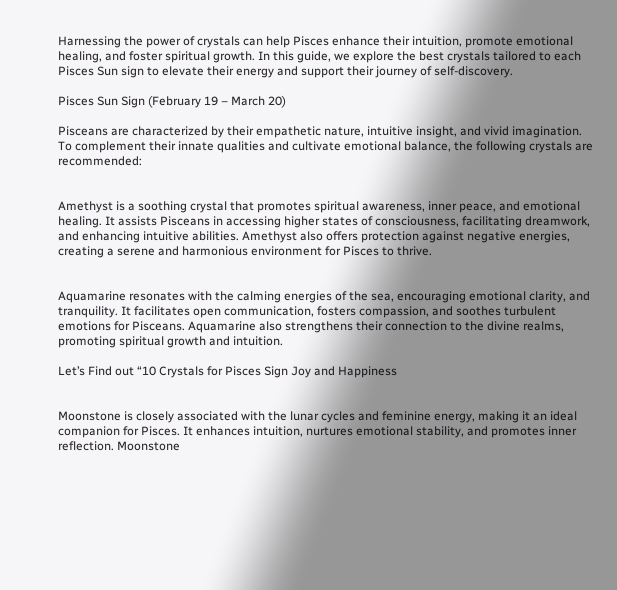Harnessing the power of crystals can help Pisces enhance their intuition, promote emotional healing, and foster spiritual growth. In this guide, we explore the best crystals tailored to each Pisces Sun sign to elevate their energy and support their journey of self-discovery.

Pisces Sun Sign (February 19 – March 20)

Pisceans are characterized by their empathetic nature, intuitive insight, and vivid imagination. To complement their innate qualities and cultivate emotional balance, the following crystals are recommended:


Amethyst is a soothing crystal that promotes spiritual awareness, inner peace, and emotional healing. It assists Pisceans in accessing higher states of consciousness, facilitating dreamwork, and enhancing intuitive abilities. Amethyst also offers protection against negative energies, creating a serene and harmonious environment for Pisces to thrive.


Aquamarine resonates with the calming energies of the sea, encouraging emotional clarity, and tranquility. It facilitates open communication, fosters compassion, and soothes turbulent emotions for Pisceans. Aquamarine also strengthens their connection to the divine realms, promoting spiritual growth and intuition.

Let’s Find out “10 Crystals for Pisces Sign Joy and Happiness


Moonstone is closely associated with the lunar cycles and feminine energy, making it an ideal companion for Pisces. It enhances intuition, nurtures emotional stability, and promotes inner reflection. Moonstone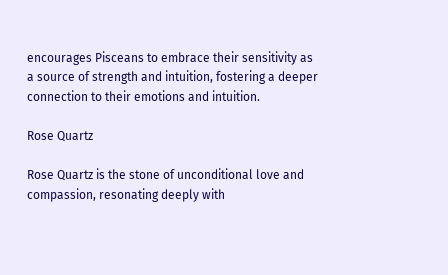encourages Pisceans to embrace their sensitivity as a source of strength and intuition, fostering a deeper connection to their emotions and intuition.

Rose Quartz

Rose Quartz is the stone of unconditional love and compassion, resonating deeply with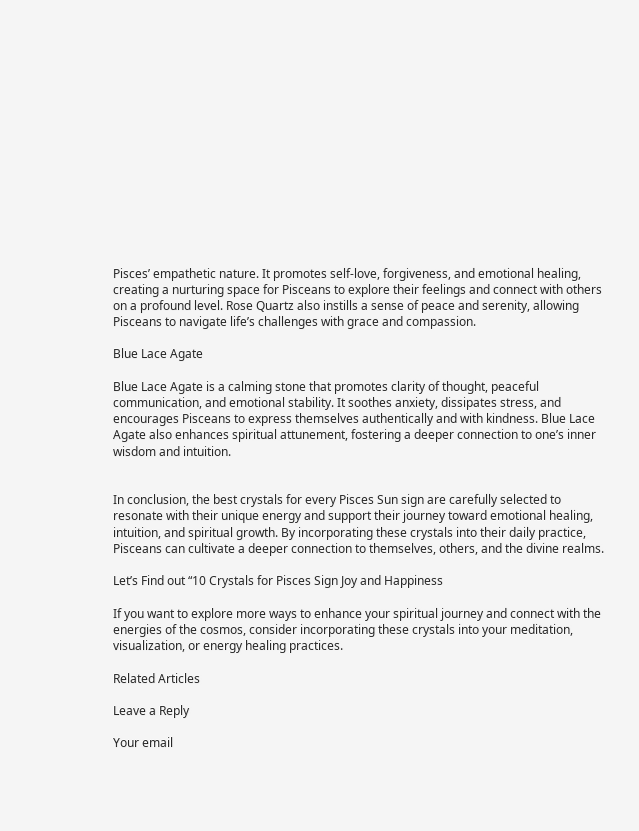Pisces’ empathetic nature. It promotes self-love, forgiveness, and emotional healing, creating a nurturing space for Pisceans to explore their feelings and connect with others on a profound level. Rose Quartz also instills a sense of peace and serenity, allowing Pisceans to navigate life’s challenges with grace and compassion.

Blue Lace Agate

Blue Lace Agate is a calming stone that promotes clarity of thought, peaceful communication, and emotional stability. It soothes anxiety, dissipates stress, and encourages Pisceans to express themselves authentically and with kindness. Blue Lace Agate also enhances spiritual attunement, fostering a deeper connection to one’s inner wisdom and intuition.


In conclusion, the best crystals for every Pisces Sun sign are carefully selected to resonate with their unique energy and support their journey toward emotional healing, intuition, and spiritual growth. By incorporating these crystals into their daily practice, Pisceans can cultivate a deeper connection to themselves, others, and the divine realms.

Let’s Find out “10 Crystals for Pisces Sign Joy and Happiness

If you want to explore more ways to enhance your spiritual journey and connect with the energies of the cosmos, consider incorporating these crystals into your meditation, visualization, or energy healing practices.

Related Articles

Leave a Reply

Your email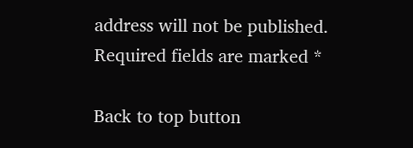address will not be published. Required fields are marked *

Back to top button